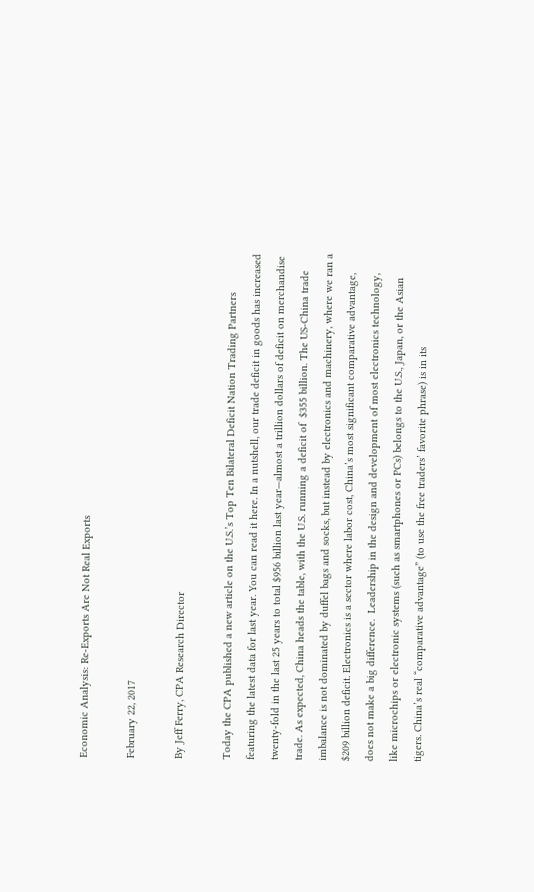Economic Analysis: Re-Exports Are Not Real Exports

February 22, 2017

By Jeff Ferry, CPA Research Director

Today the CPA published a new article on the U.S.’s Top Ten Bilateral Deficit Nation Trading Partners featuring the latest data for last year. You can read it here. In a nutshell, our trade deficit in goods has increased twenty-fold in the last 25 years to total $956 billion last year—almost a trillion dollars of deficit on merchandise trade. As expected, China heads the table, with the U.S. running a deficit of  $355 billion. The US-China trade imbalance is not dominated by duffel bags and socks, but instead by electronics and machinery, where we ran a $209 billion deficit. Electronics is a sector where labor cost, China’s most significant comparative advantage, does not make a big difference.  Leadership in the design and development of most electronics technology, like microchips or electronic systems (such as smartphones or PCs) belongs to the U.S., Japan, or the Asian tigers. China’s real “comparative advantage” (to use the free traders’ favorite phrase) is in its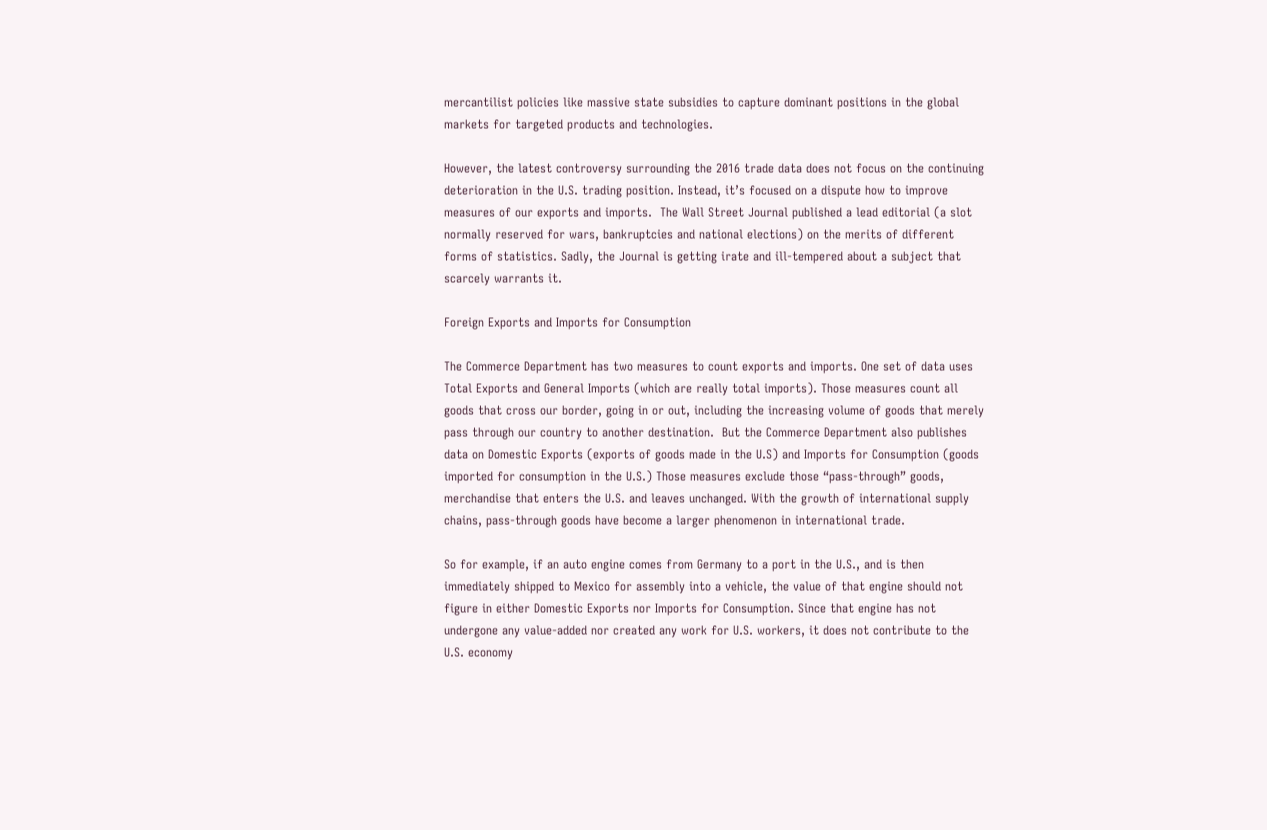mercantilist policies like massive state subsidies to capture dominant positions in the global markets for targeted products and technologies.

However, the latest controversy surrounding the 2016 trade data does not focus on the continuing deterioration in the U.S. trading position. Instead, it’s focused on a dispute how to improve measures of our exports and imports.  The Wall Street Journal published a lead editorial (a slot normally reserved for wars, bankruptcies and national elections) on the merits of different forms of statistics. Sadly, the Journal is getting irate and ill-tempered about a subject that scarcely warrants it.

Foreign Exports and Imports for Consumption

The Commerce Department has two measures to count exports and imports. One set of data uses Total Exports and General Imports (which are really total imports). Those measures count all goods that cross our border, going in or out, including the increasing volume of goods that merely pass through our country to another destination.  But the Commerce Department also publishes data on Domestic Exports (exports of goods made in the U.S) and Imports for Consumption (goods imported for consumption in the U.S.) Those measures exclude those “pass-through” goods, merchandise that enters the U.S. and leaves unchanged. With the growth of international supply chains, pass-through goods have become a larger phenomenon in international trade.

So for example, if an auto engine comes from Germany to a port in the U.S., and is then immediately shipped to Mexico for assembly into a vehicle, the value of that engine should not figure in either Domestic Exports nor Imports for Consumption. Since that engine has not undergone any value-added nor created any work for U.S. workers, it does not contribute to the U.S. economy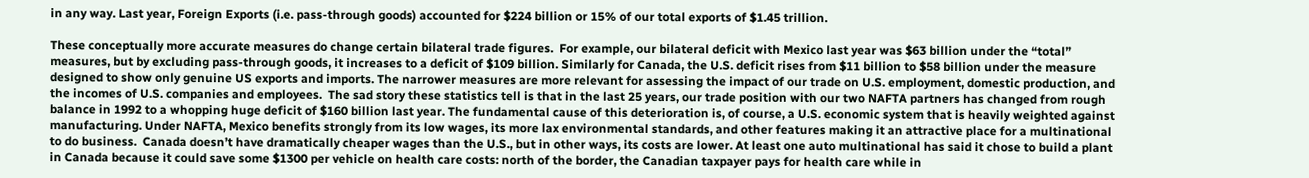in any way. Last year, Foreign Exports (i.e. pass-through goods) accounted for $224 billion or 15% of our total exports of $1.45 trillion.

These conceptually more accurate measures do change certain bilateral trade figures.  For example, our bilateral deficit with Mexico last year was $63 billion under the “total” measures, but by excluding pass-through goods, it increases to a deficit of $109 billion. Similarly for Canada, the U.S. deficit rises from $11 billion to $58 billion under the measure designed to show only genuine US exports and imports. The narrower measures are more relevant for assessing the impact of our trade on U.S. employment, domestic production, and the incomes of U.S. companies and employees.  The sad story these statistics tell is that in the last 25 years, our trade position with our two NAFTA partners has changed from rough balance in 1992 to a whopping huge deficit of $160 billion last year. The fundamental cause of this deterioration is, of course, a U.S. economic system that is heavily weighted against manufacturing. Under NAFTA, Mexico benefits strongly from its low wages, its more lax environmental standards, and other features making it an attractive place for a multinational to do business.  Canada doesn’t have dramatically cheaper wages than the U.S., but in other ways, its costs are lower. At least one auto multinational has said it chose to build a plant in Canada because it could save some $1300 per vehicle on health care costs: north of the border, the Canadian taxpayer pays for health care while in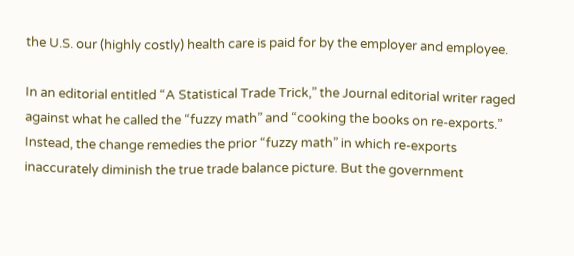the U.S. our (highly costly) health care is paid for by the employer and employee.

In an editorial entitled “A Statistical Trade Trick,” the Journal editorial writer raged against what he called the “fuzzy math” and “cooking the books on re-exports.” Instead, the change remedies the prior “fuzzy math” in which re-exports inaccurately diminish the true trade balance picture. But the government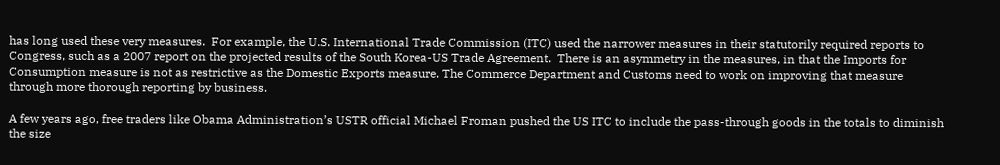has long used these very measures.  For example, the U.S. International Trade Commission (ITC) used the narrower measures in their statutorily required reports to Congress, such as a 2007 report on the projected results of the South Korea-US Trade Agreement.  There is an asymmetry in the measures, in that the Imports for Consumption measure is not as restrictive as the Domestic Exports measure. The Commerce Department and Customs need to work on improving that measure through more thorough reporting by business.

A few years ago, free traders like Obama Administration’s USTR official Michael Froman pushed the US ITC to include the pass-through goods in the totals to diminish the size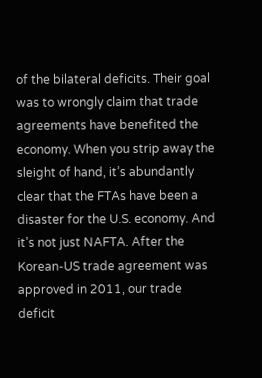of the bilateral deficits. Their goal was to wrongly claim that trade agreements have benefited the economy. When you strip away the sleight of hand, it’s abundantly clear that the FTAs have been a disaster for the U.S. economy. And it’s not just NAFTA. After the Korean-US trade agreement was approved in 2011, our trade deficit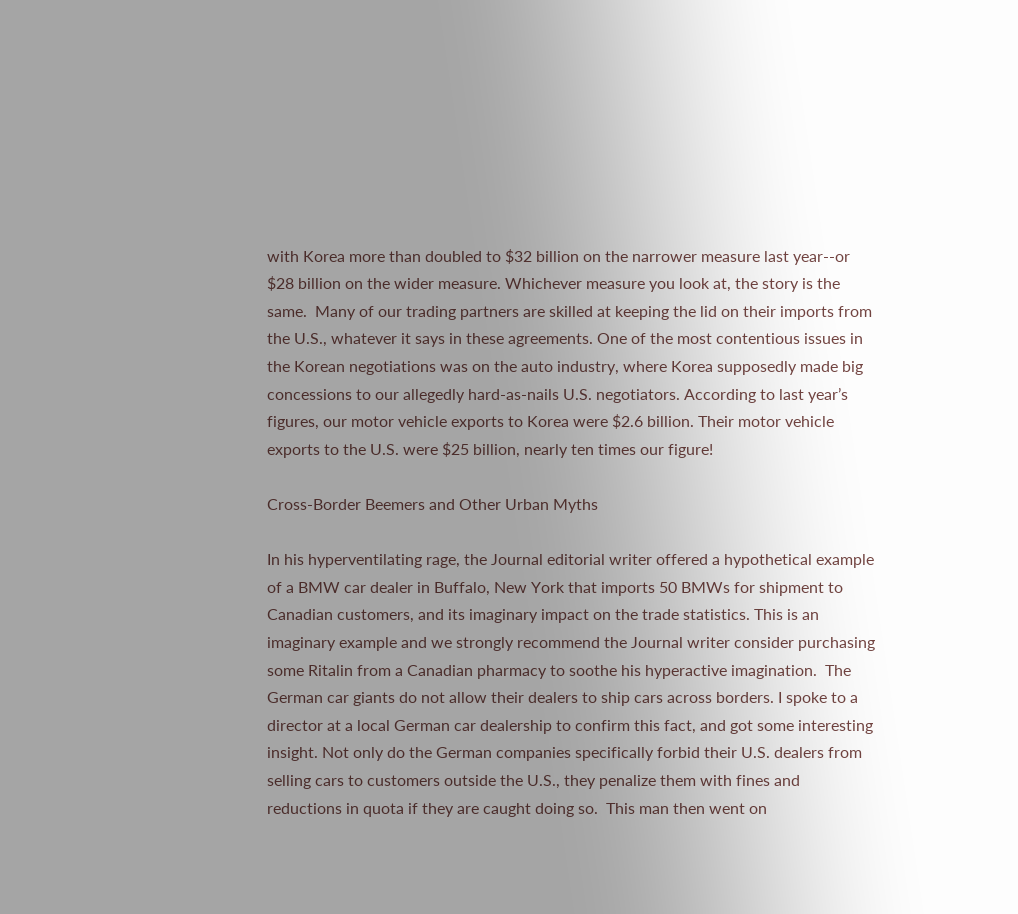with Korea more than doubled to $32 billion on the narrower measure last year--or $28 billion on the wider measure. Whichever measure you look at, the story is the same.  Many of our trading partners are skilled at keeping the lid on their imports from the U.S., whatever it says in these agreements. One of the most contentious issues in the Korean negotiations was on the auto industry, where Korea supposedly made big concessions to our allegedly hard-as-nails U.S. negotiators. According to last year’s figures, our motor vehicle exports to Korea were $2.6 billion. Their motor vehicle exports to the U.S. were $25 billion, nearly ten times our figure!

Cross-Border Beemers and Other Urban Myths

In his hyperventilating rage, the Journal editorial writer offered a hypothetical example of a BMW car dealer in Buffalo, New York that imports 50 BMWs for shipment to Canadian customers, and its imaginary impact on the trade statistics. This is an imaginary example and we strongly recommend the Journal writer consider purchasing some Ritalin from a Canadian pharmacy to soothe his hyperactive imagination.  The German car giants do not allow their dealers to ship cars across borders. I spoke to a director at a local German car dealership to confirm this fact, and got some interesting insight. Not only do the German companies specifically forbid their U.S. dealers from selling cars to customers outside the U.S., they penalize them with fines and reductions in quota if they are caught doing so.  This man then went on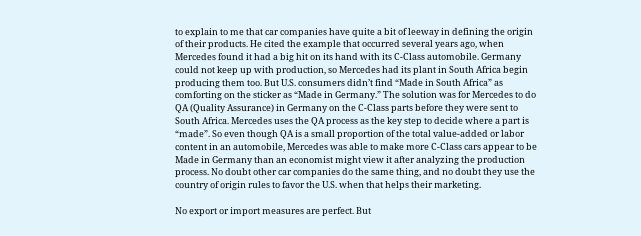to explain to me that car companies have quite a bit of leeway in defining the origin of their products. He cited the example that occurred several years ago, when Mercedes found it had a big hit on its hand with its C-Class automobile. Germany could not keep up with production, so Mercedes had its plant in South Africa begin producing them too. But U.S. consumers didn’t find “Made in South Africa” as comforting on the sticker as “Made in Germany.” The solution was for Mercedes to do QA (Quality Assurance) in Germany on the C-Class parts before they were sent to South Africa. Mercedes uses the QA process as the key step to decide where a part is “made”. So even though QA is a small proportion of the total value-added or labor content in an automobile, Mercedes was able to make more C-Class cars appear to be Made in Germany than an economist might view it after analyzing the production process. No doubt other car companies do the same thing, and no doubt they use the country of origin rules to favor the U.S. when that helps their marketing.

No export or import measures are perfect. But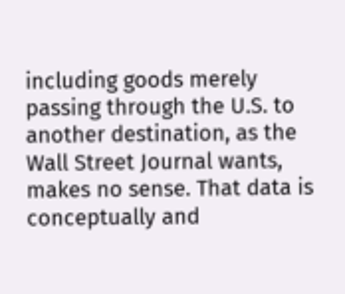including goods merely passing through the U.S. to another destination, as the Wall Street Journal wants, makes no sense. That data is conceptually and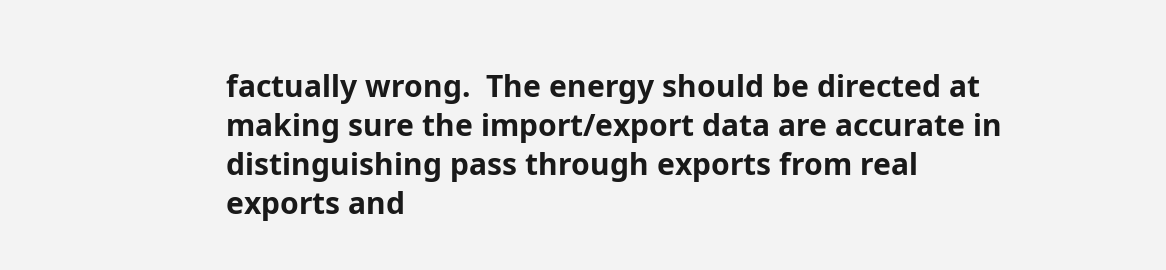factually wrong.  The energy should be directed at making sure the import/export data are accurate in distinguishing pass through exports from real exports and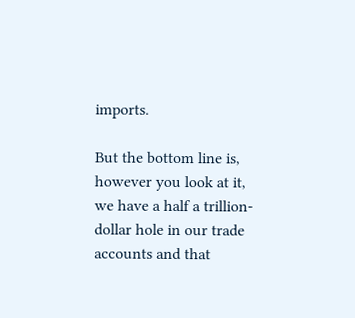imports.

But the bottom line is, however you look at it, we have a half a trillion-dollar hole in our trade accounts and that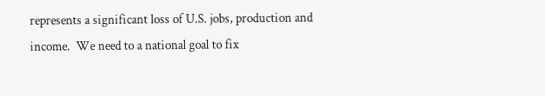represents a significant loss of U.S. jobs, production and income.  We need to a national goal to fix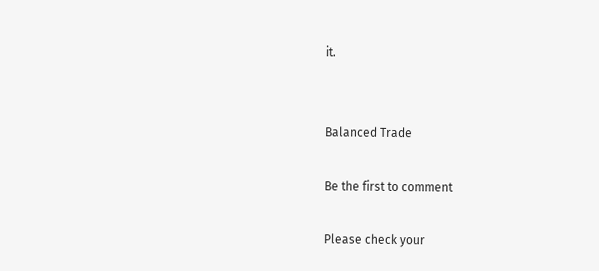it.


Balanced Trade

Be the first to comment

Please check your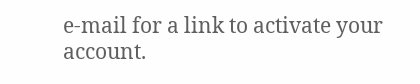e-mail for a link to activate your account.